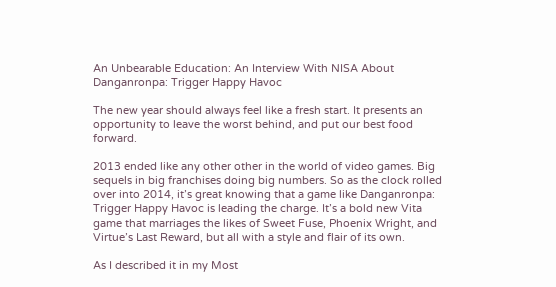An Unbearable Education: An Interview With NISA About Danganronpa: Trigger Happy Havoc

The new year should always feel like a fresh start. It presents an opportunity to leave the worst behind, and put our best food forward.

2013 ended like any other other in the world of video games. Big sequels in big franchises doing big numbers. So as the clock rolled over into 2014, it’s great knowing that a game like Danganronpa: Trigger Happy Havoc is leading the charge. It’s a bold new Vita game that marriages the likes of Sweet Fuse, Phoenix Wright, and Virtue’s Last Reward, but all with a style and flair of its own.

As I described it in my Most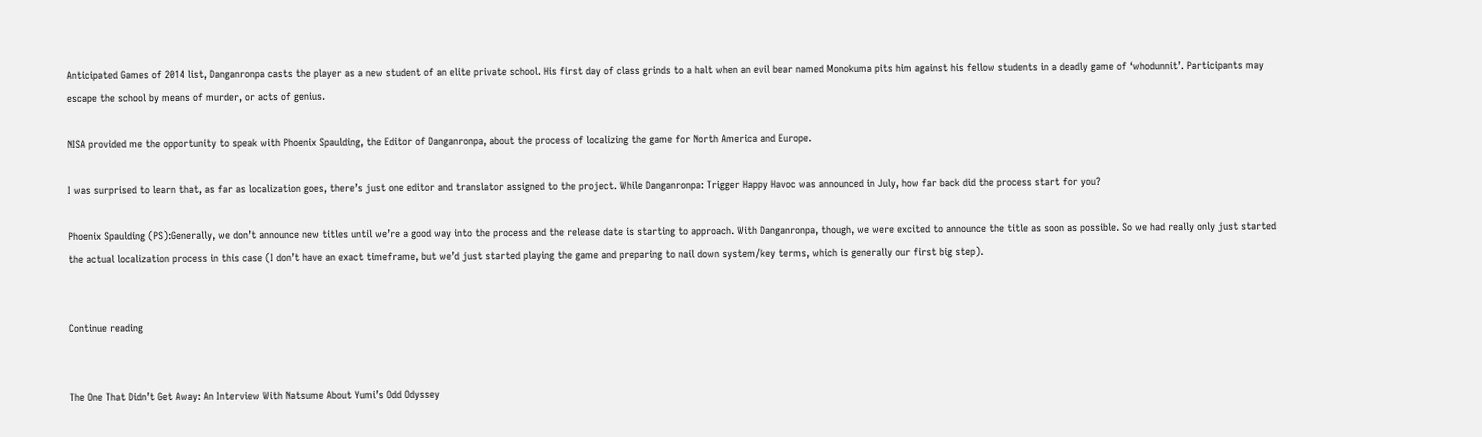Anticipated Games of 2014 list, Danganronpa casts the player as a new student of an elite private school. His first day of class grinds to a halt when an evil bear named Monokuma pits him against his fellow students in a deadly game of ‘whodunnit’. Participants may escape the school by means of murder, or acts of genius.

NISA provided me the opportunity to speak with Phoenix Spaulding, the Editor of Danganronpa, about the process of localizing the game for North America and Europe.

I was surprised to learn that, as far as localization goes, there’s just one editor and translator assigned to the project. While Danganronpa: Trigger Happy Havoc was announced in July, how far back did the process start for you?

Phoenix Spaulding (PS):Generally, we don’t announce new titles until we’re a good way into the process and the release date is starting to approach. With Danganronpa, though, we were excited to announce the title as soon as possible. So we had really only just started the actual localization process in this case (I don’t have an exact timeframe, but we’d just started playing the game and preparing to nail down system/key terms, which is generally our first big step).


Continue reading


The One That Didn’t Get Away: An Interview With Natsume About Yumi’s Odd Odyssey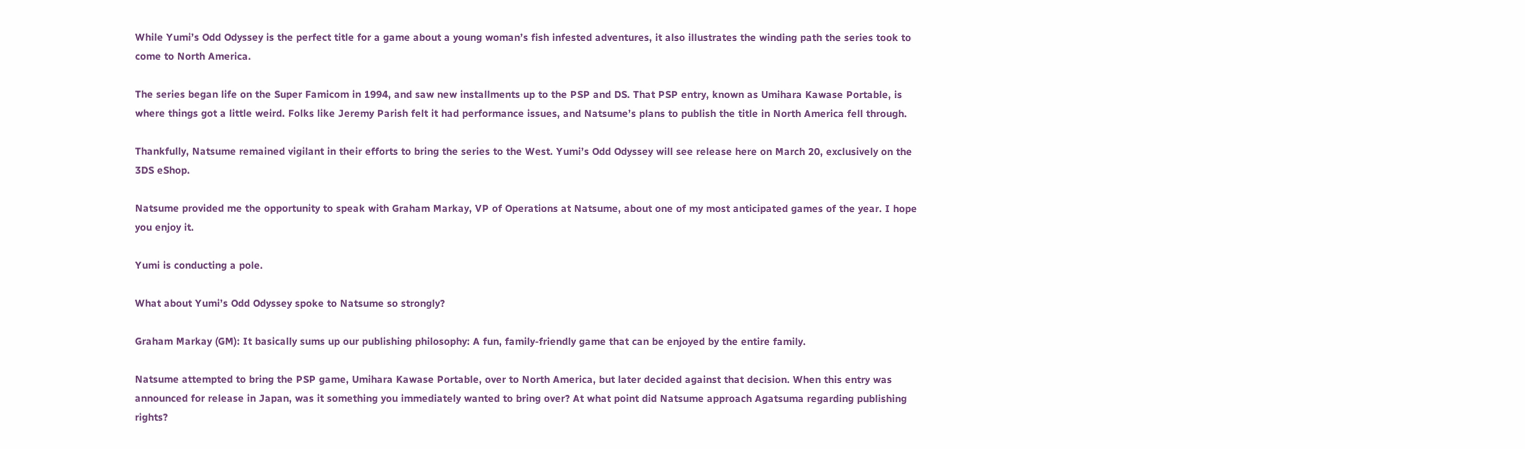While Yumi’s Odd Odyssey is the perfect title for a game about a young woman’s fish infested adventures, it also illustrates the winding path the series took to come to North America.

The series began life on the Super Famicom in 1994, and saw new installments up to the PSP and DS. That PSP entry, known as Umihara Kawase Portable, is where things got a little weird. Folks like Jeremy Parish felt it had performance issues, and Natsume’s plans to publish the title in North America fell through.

Thankfully, Natsume remained vigilant in their efforts to bring the series to the West. Yumi’s Odd Odyssey will see release here on March 20, exclusively on the 3DS eShop.

Natsume provided me the opportunity to speak with Graham Markay, VP of Operations at Natsume, about one of my most anticipated games of the year. I hope you enjoy it.

Yumi is conducting a pole.

What about Yumi’s Odd Odyssey spoke to Natsume so strongly?

Graham Markay (GM): It basically sums up our publishing philosophy: A fun, family-friendly game that can be enjoyed by the entire family.

Natsume attempted to bring the PSP game, Umihara Kawase Portable, over to North America, but later decided against that decision. When this entry was announced for release in Japan, was it something you immediately wanted to bring over? At what point did Natsume approach Agatsuma regarding publishing rights?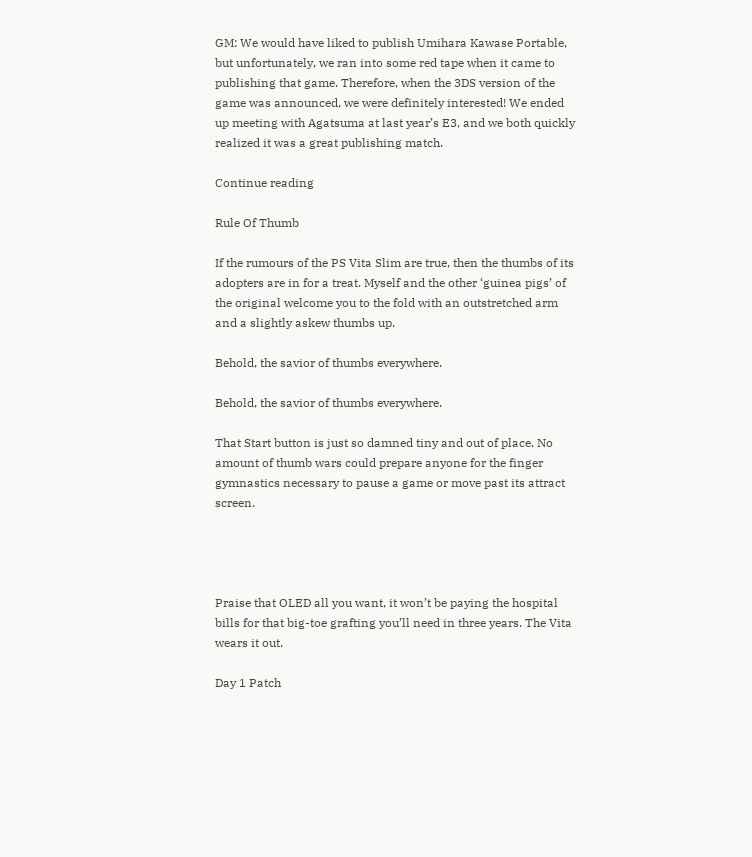GM: We would have liked to publish Umihara Kawase Portable, but unfortunately, we ran into some red tape when it came to publishing that game. Therefore, when the 3DS version of the game was announced, we were definitely interested! We ended up meeting with Agatsuma at last year’s E3, and we both quickly realized it was a great publishing match.

Continue reading

Rule Of Thumb

If the rumours of the PS Vita Slim are true, then the thumbs of its adopters are in for a treat. Myself and the other ‘guinea pigs’ of the original welcome you to the fold with an outstretched arm and a slightly askew thumbs up.

Behold, the savior of thumbs everywhere.

Behold, the savior of thumbs everywhere.

That Start button is just so damned tiny and out of place. No amount of thumb wars could prepare anyone for the finger gymnastics necessary to pause a game or move past its attract screen.




Praise that OLED all you want, it won’t be paying the hospital bills for that big-toe grafting you’ll need in three years. The Vita wears it out.

Day 1 Patch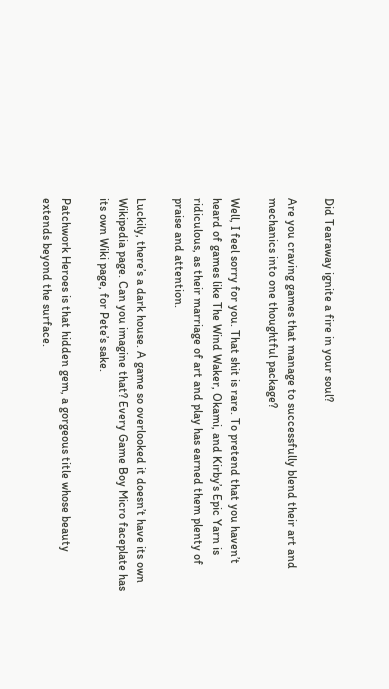Did Tearaway ignite a fire in your soul?

Are you craving games that manage to successfully blend their art and mechanics into one thoughtful package?

Well, I feel sorry for you. That shit is rare. To pretend that you haven’t heard of games like The Wind Waker, Okami, and Kirby’s Epic Yarn is ridiculous, as their marriage of art and play has earned them plenty of praise and attention.

Luckily, there’s a dark house. A game so overlooked it doesn’t have its own Wikipedia page. Can you imagine that? Every Game Boy Micro faceplate has its own Wiki page, for Pete’s sake.

Patchwork Heroes is that hidden gem, a gorgeous title whose beauty extends beyond the surface.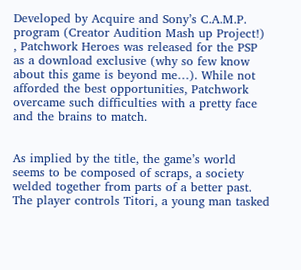Developed by Acquire and Sony’s C.A.M.P. program (Creator Audition Mash up Project!) , Patchwork Heroes was released for the PSP as a download exclusive (why so few know about this game is beyond me…). While not afforded the best opportunities, Patchwork overcame such difficulties with a pretty face and the brains to match.


As implied by the title, the game’s world seems to be composed of scraps, a society welded together from parts of a better past. The player controls Titori, a young man tasked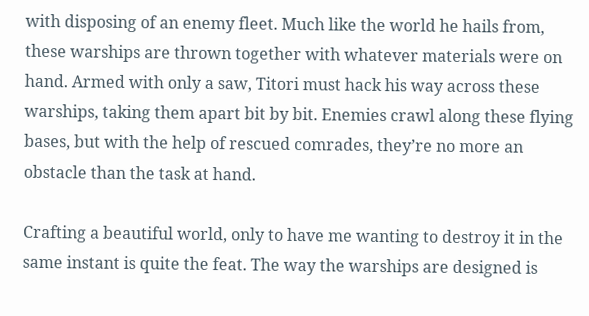with disposing of an enemy fleet. Much like the world he hails from, these warships are thrown together with whatever materials were on hand. Armed with only a saw, Titori must hack his way across these warships, taking them apart bit by bit. Enemies crawl along these flying bases, but with the help of rescued comrades, they’re no more an obstacle than the task at hand.

Crafting a beautiful world, only to have me wanting to destroy it in the same instant is quite the feat. The way the warships are designed is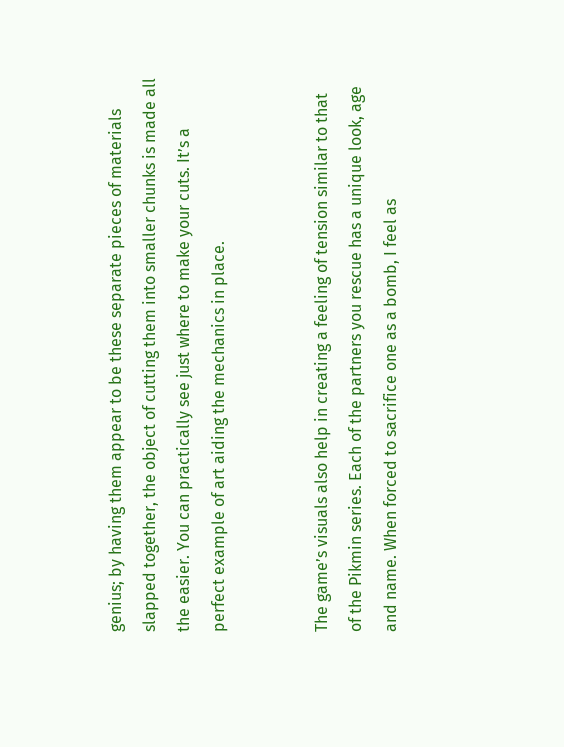genius; by having them appear to be these separate pieces of materials slapped together, the object of cutting them into smaller chunks is made all the easier. You can practically see just where to make your cuts. It’s a perfect example of art aiding the mechanics in place.


The game’s visuals also help in creating a feeling of tension similar to that of the Pikmin series. Each of the partners you rescue has a unique look, age and name. When forced to sacrifice one as a bomb, I feel as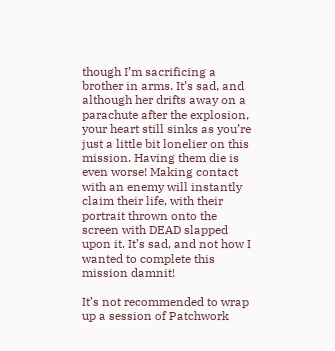though I’m sacrificing a brother in arms. It’s sad, and although her drifts away on a parachute after the explosion, your heart still sinks as you’re just a little bit lonelier on this mission. Having them die is even worse! Making contact with an enemy will instantly claim their life, with their portrait thrown onto the screen with DEAD slapped upon it. It’s sad, and not how I wanted to complete this mission damnit!

It’s not recommended to wrap up a session of Patchwork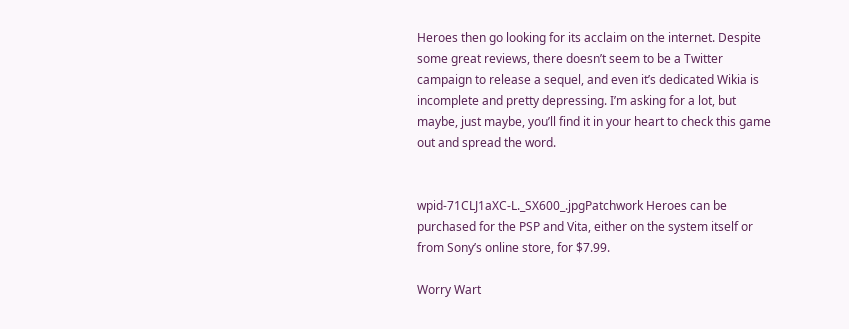Heroes then go looking for its acclaim on the internet. Despite some great reviews, there doesn’t seem to be a Twitter campaign to release a sequel, and even it’s dedicated Wikia is incomplete and pretty depressing. I’m asking for a lot, but maybe, just maybe, you’ll find it in your heart to check this game out and spread the word.


wpid-71CLJ1aXC-L._SX600_.jpgPatchwork Heroes can be purchased for the PSP and Vita, either on the system itself or from Sony’s online store, for $7.99.

Worry Wart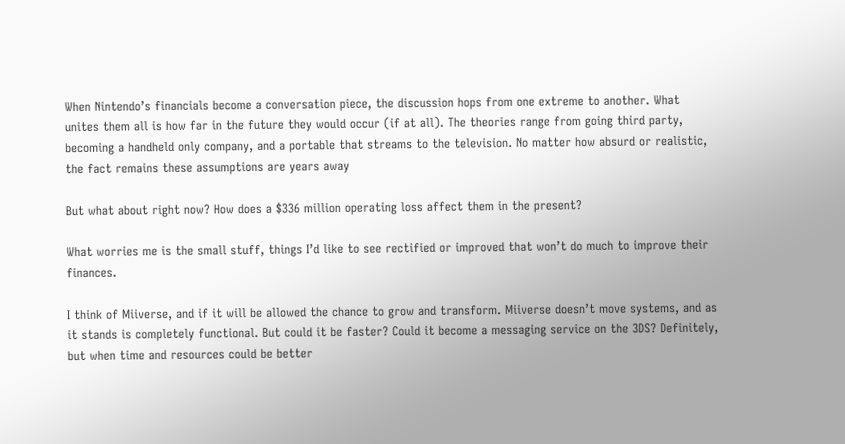When Nintendo’s financials become a conversation piece, the discussion hops from one extreme to another. What unites them all is how far in the future they would occur (if at all). The theories range from going third party, becoming a handheld only company, and a portable that streams to the television. No matter how absurd or realistic, the fact remains these assumptions are years away

But what about right now? How does a $336 million operating loss affect them in the present?

What worries me is the small stuff, things I’d like to see rectified or improved that won’t do much to improve their finances.

I think of Miiverse, and if it will be allowed the chance to grow and transform. Miiverse doesn’t move systems, and as it stands is completely functional. But could it be faster? Could it become a messaging service on the 3DS? Definitely, but when time and resources could be better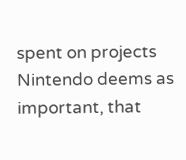spent on projects Nintendo deems as important, that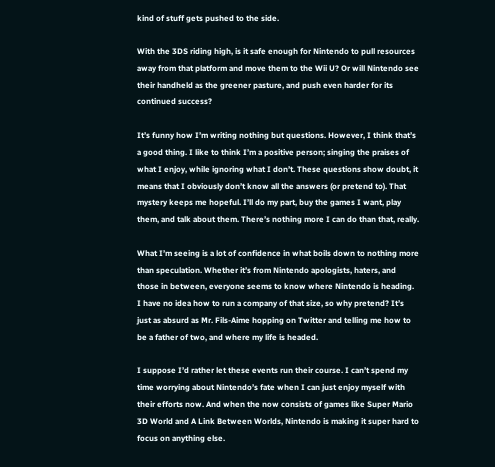kind of stuff gets pushed to the side.

With the 3DS riding high, is it safe enough for Nintendo to pull resources away from that platform and move them to the Wii U? Or will Nintendo see their handheld as the greener pasture, and push even harder for its continued success?

It’s funny how I’m writing nothing but questions. However, I think that’s a good thing. I like to think I’m a positive person; singing the praises of what I enjoy, while ignoring what I don’t. These questions show doubt, it means that I obviously don’t know all the answers (or pretend to). That mystery keeps me hopeful. I’ll do my part, buy the games I want, play them, and talk about them. There’s nothing more I can do than that, really.

What I’m seeing is a lot of confidence in what boils down to nothing more than speculation. Whether it’s from Nintendo apologists, haters, and those in between, everyone seems to know where Nintendo is heading. I have no idea how to run a company of that size, so why pretend? It’s just as absurd as Mr. Fils-Aime hopping on Twitter and telling me how to be a father of two, and where my life is headed.

I suppose I’d rather let these events run their course. I can’t spend my time worrying about Nintendo’s fate when I can just enjoy myself with their efforts now. And when the now consists of games like Super Mario 3D World and A Link Between Worlds, Nintendo is making it super hard to focus on anything else.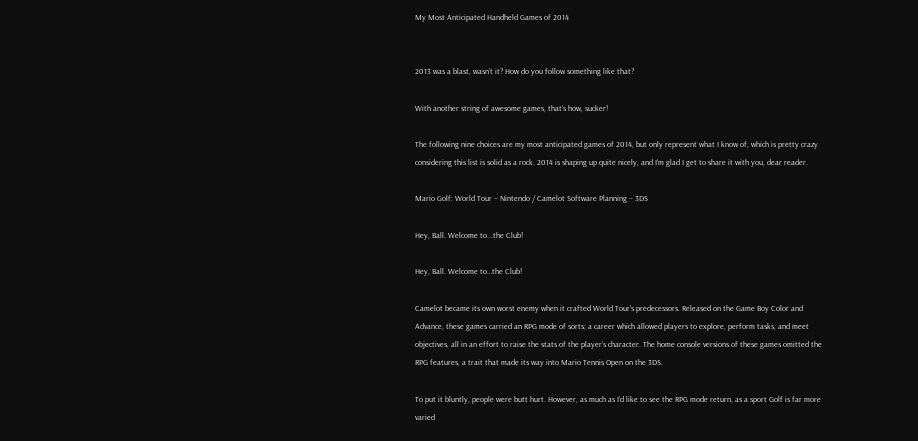My Most Anticipated Handheld Games of 2014


2013 was a blast, wasn’t it? How do you follow something like that?

With another string of awesome games, that’s how, sucker!

The following nine choices are my most anticipated games of 2014, but only represent what I know of, which is pretty crazy considering this list is solid as a rock. 2014 is shaping up quite nicely, and I’m glad I get to share it with you, dear reader.

Mario Golf: World Tour – Nintendo / Camelot Software Planning – 3DS

Hey, Ball. Welcome to...the Club!

Hey, Ball. Welcome to…the Club!

Camelot became its own worst enemy when it crafted World Tour‘s predecessors. Released on the Game Boy Color and Advance, these games carried an RPG mode of sorts; a career which allowed players to explore, perform tasks, and meet objectives, all in an effort to raise the stats of the player’s character. The home console versions of these games omitted the RPG features, a trait that made its way into Mario Tennis Open on the 3DS.

To put it bluntly, people were butt hurt. However, as much as I’d like to see the RPG mode return, as a sport Golf is far more varied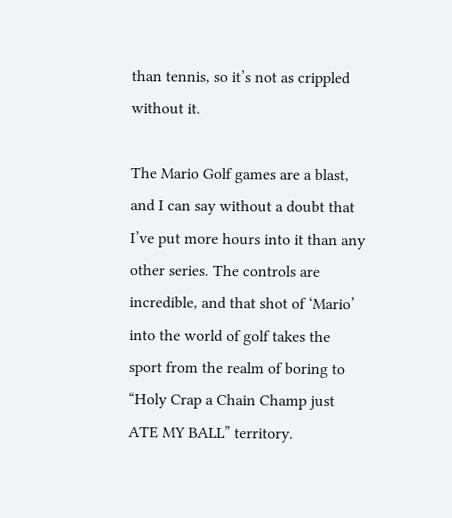than tennis, so it’s not as crippled without it.

The Mario Golf games are a blast, and I can say without a doubt that I’ve put more hours into it than any other series. The controls are incredible, and that shot of ‘Mario’ into the world of golf takes the sport from the realm of boring to “Holy Crap a Chain Champ just ATE MY BALL” territory.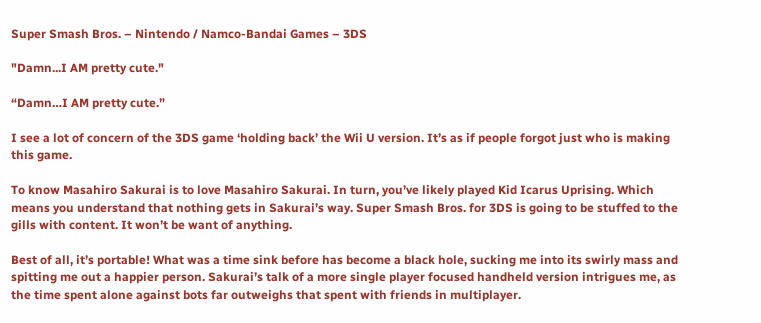Super Smash Bros. – Nintendo / Namco-Bandai Games – 3DS

"Damn...I AM pretty cute."

“Damn…I AM pretty cute.”

I see a lot of concern of the 3DS game ‘holding back’ the Wii U version. It’s as if people forgot just who is making this game.

To know Masahiro Sakurai is to love Masahiro Sakurai. In turn, you’ve likely played Kid Icarus Uprising. Which means you understand that nothing gets in Sakurai’s way. Super Smash Bros. for 3DS is going to be stuffed to the gills with content. It won’t be want of anything.

Best of all, it’s portable! What was a time sink before has become a black hole, sucking me into its swirly mass and spitting me out a happier person. Sakurai’s talk of a more single player focused handheld version intrigues me, as the time spent alone against bots far outweighs that spent with friends in multiplayer.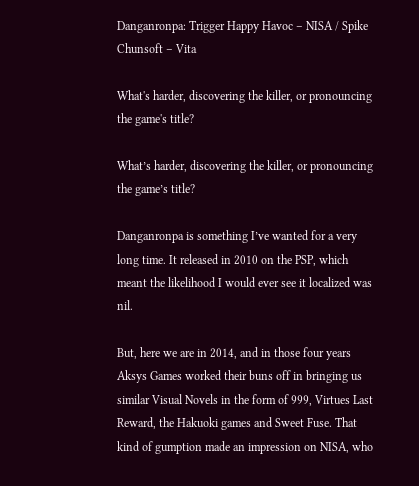Danganronpa: Trigger Happy Havoc – NISA / Spike Chunsoft – Vita

What's harder, discovering the killer, or pronouncing the game's title?

What’s harder, discovering the killer, or pronouncing the game’s title?

Danganronpa is something I’ve wanted for a very long time. It released in 2010 on the PSP, which meant the likelihood I would ever see it localized was nil.

But, here we are in 2014, and in those four years Aksys Games worked their buns off in bringing us similar Visual Novels in the form of 999, Virtues Last Reward, the Hakuoki games and Sweet Fuse. That kind of gumption made an impression on NISA, who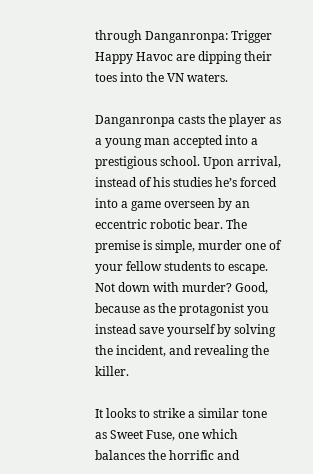through Danganronpa: Trigger Happy Havoc are dipping their toes into the VN waters.

Danganronpa casts the player as a young man accepted into a prestigious school. Upon arrival, instead of his studies he’s forced into a game overseen by an eccentric robotic bear. The premise is simple, murder one of your fellow students to escape. Not down with murder? Good, because as the protagonist you instead save yourself by solving the incident, and revealing the killer.

It looks to strike a similar tone as Sweet Fuse, one which balances the horrific and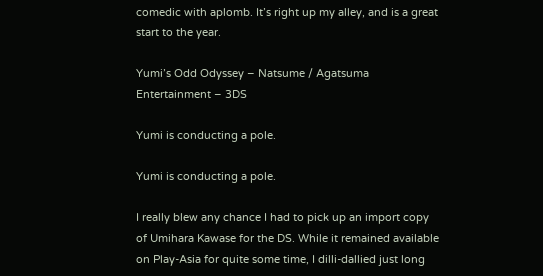comedic with aplomb. It’s right up my alley, and is a great start to the year.

Yumi’s Odd Odyssey – Natsume / Agatsuma Entertainment – 3DS

Yumi is conducting a pole.

Yumi is conducting a pole.

I really blew any chance I had to pick up an import copy of Umihara Kawase for the DS. While it remained available on Play-Asia for quite some time, I dilli-dallied just long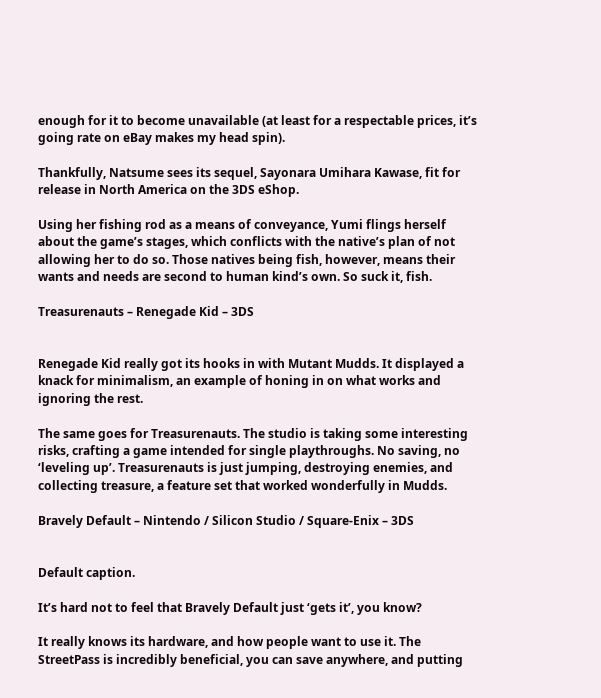enough for it to become unavailable (at least for a respectable prices, it’s going rate on eBay makes my head spin).

Thankfully, Natsume sees its sequel, Sayonara Umihara Kawase, fit for release in North America on the 3DS eShop.

Using her fishing rod as a means of conveyance, Yumi flings herself about the game’s stages, which conflicts with the native’s plan of not allowing her to do so. Those natives being fish, however, means their wants and needs are second to human kind’s own. So suck it, fish.

Treasurenauts – Renegade Kid – 3DS


Renegade Kid really got its hooks in with Mutant Mudds. It displayed a knack for minimalism, an example of honing in on what works and ignoring the rest.

The same goes for Treasurenauts. The studio is taking some interesting risks, crafting a game intended for single playthroughs. No saving, no ‘leveling up’. Treasurenauts is just jumping, destroying enemies, and collecting treasure, a feature set that worked wonderfully in Mudds.

Bravely Default – Nintendo / Silicon Studio / Square-Enix – 3DS


Default caption.

It’s hard not to feel that Bravely Default just ‘gets it’, you know?

It really knows its hardware, and how people want to use it. The StreetPass is incredibly beneficial, you can save anywhere, and putting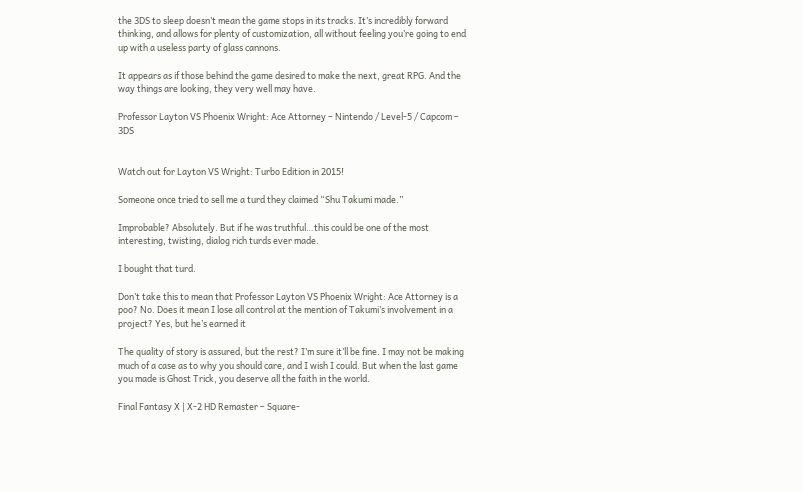the 3DS to sleep doesn’t mean the game stops in its tracks. It’s incredibly forward thinking, and allows for plenty of customization, all without feeling you’re going to end up with a useless party of glass cannons.

It appears as if those behind the game desired to make the next, great RPG. And the way things are looking, they very well may have.

Professor Layton VS Phoenix Wright: Ace Attorney – Nintendo / Level-5 / Capcom – 3DS


Watch out for Layton VS Wright: Turbo Edition in 2015!

Someone once tried to sell me a turd they claimed “Shu Takumi made.”

Improbable? Absolutely. But if he was truthful…this could be one of the most interesting, twisting, dialog rich turds ever made.

I bought that turd.

Don’t take this to mean that Professor Layton VS Phoenix Wright: Ace Attorney is a poo? No. Does it mean I lose all control at the mention of Takumi’s involvement in a project? Yes, but he’s earned it

The quality of story is assured, but the rest? I’m sure it’ll be fine. I may not be making much of a case as to why you should care, and I wish I could. But when the last game you made is Ghost Trick, you deserve all the faith in the world.

Final Fantasy X | X-2 HD Remaster – Square-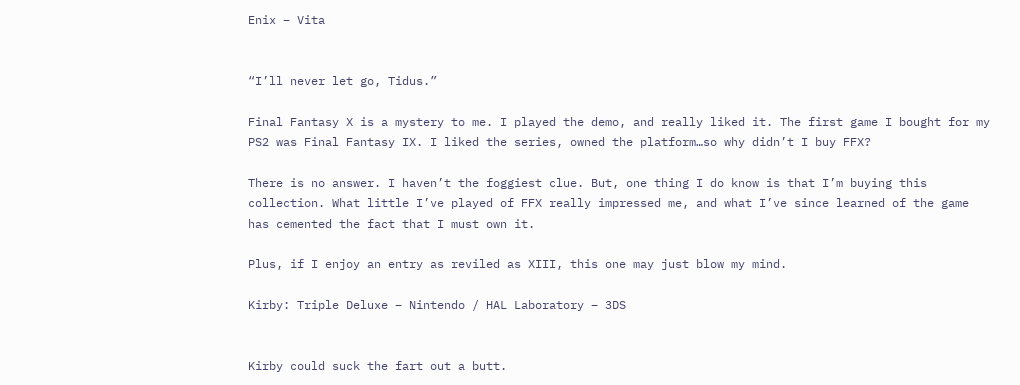Enix – Vita


“I’ll never let go, Tidus.”

Final Fantasy X is a mystery to me. I played the demo, and really liked it. The first game I bought for my PS2 was Final Fantasy IX. I liked the series, owned the platform…so why didn’t I buy FFX?

There is no answer. I haven’t the foggiest clue. But, one thing I do know is that I’m buying this collection. What little I’ve played of FFX really impressed me, and what I’ve since learned of the game has cemented the fact that I must own it.

Plus, if I enjoy an entry as reviled as XIII, this one may just blow my mind.

Kirby: Triple Deluxe – Nintendo / HAL Laboratory – 3DS


Kirby could suck the fart out a butt.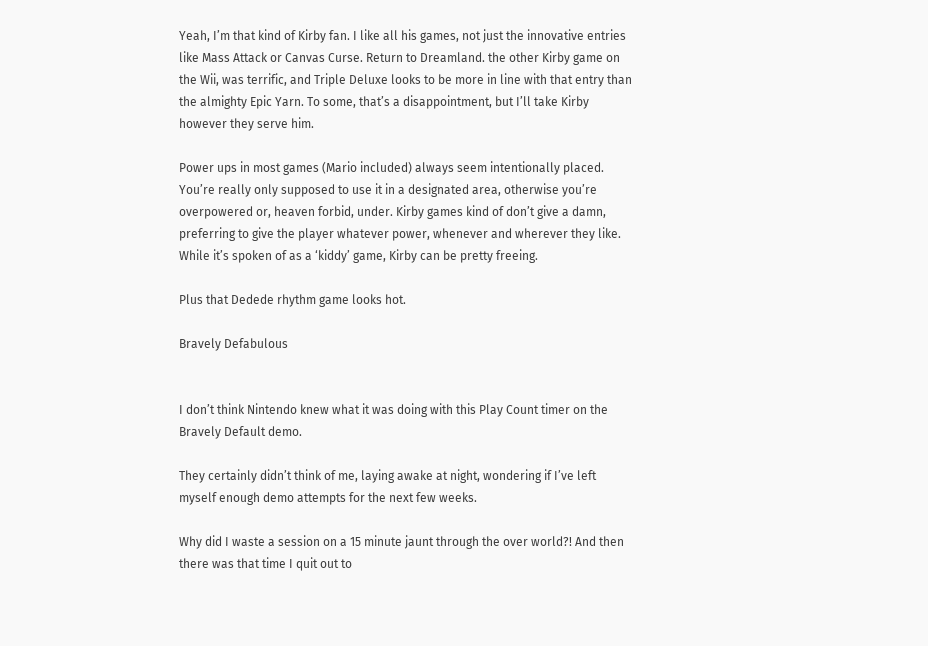Yeah, I’m that kind of Kirby fan. I like all his games, not just the innovative entries like Mass Attack or Canvas Curse. Return to Dreamland. the other Kirby game on the Wii, was terrific, and Triple Deluxe looks to be more in line with that entry than the almighty Epic Yarn. To some, that’s a disappointment, but I’ll take Kirby however they serve him.

Power ups in most games (Mario included) always seem intentionally placed. You’re really only supposed to use it in a designated area, otherwise you’re overpowered or, heaven forbid, under. Kirby games kind of don’t give a damn, preferring to give the player whatever power, whenever and wherever they like. While it’s spoken of as a ‘kiddy’ game, Kirby can be pretty freeing.

Plus that Dedede rhythm game looks hot.

Bravely Defabulous


I don’t think Nintendo knew what it was doing with this Play Count timer on the Bravely Default demo.

They certainly didn’t think of me, laying awake at night, wondering if I’ve left myself enough demo attempts for the next few weeks.

Why did I waste a session on a 15 minute jaunt through the over world?! And then there was that time I quit out to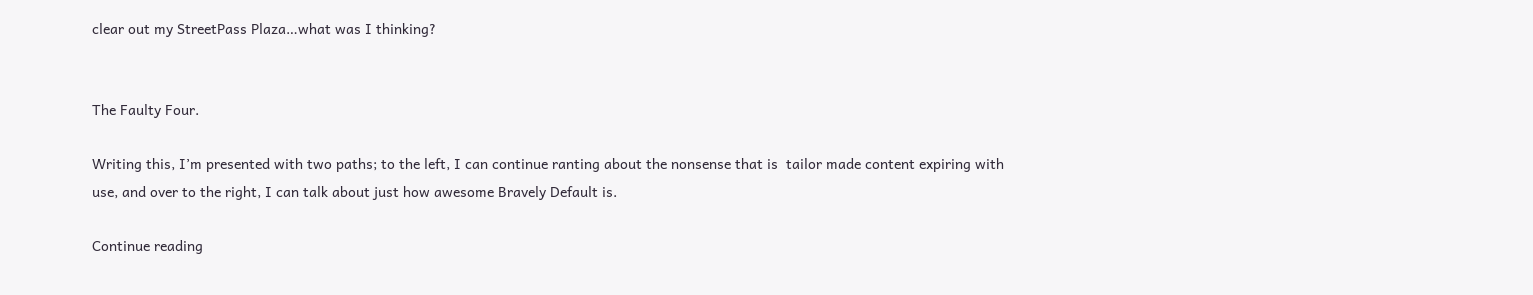clear out my StreetPass Plaza…what was I thinking?


The Faulty Four.

Writing this, I’m presented with two paths; to the left, I can continue ranting about the nonsense that is  tailor made content expiring with use, and over to the right, I can talk about just how awesome Bravely Default is.

Continue reading